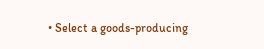• Select a goods-producing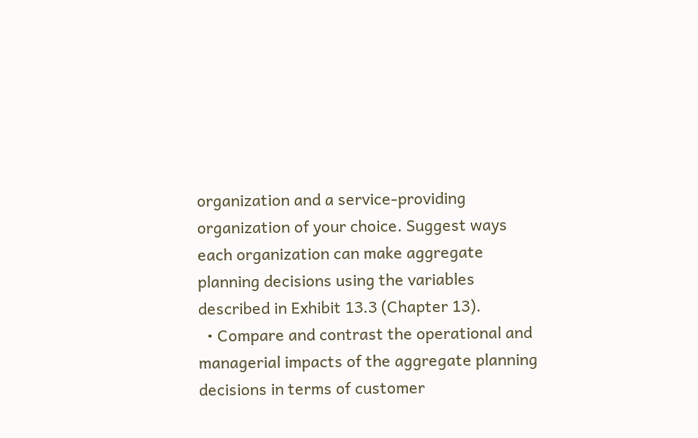organization and a service-providing organization of your choice. Suggest ways each organization can make aggregate planning decisions using the variables described in Exhibit 13.3 (Chapter 13).
  • Compare and contrast the operational and managerial impacts of the aggregate planning decisions in terms of customer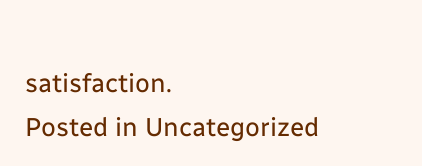satisfaction.
Posted in Uncategorized